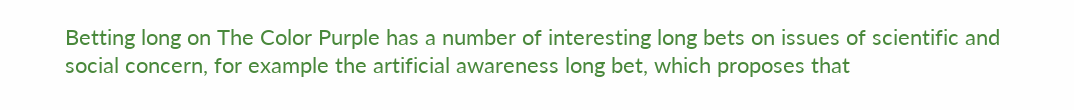Betting long on The Color Purple has a number of interesting long bets on issues of scientific and social concern, for example the artificial awareness long bet, which proposes that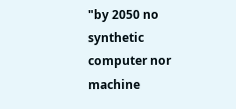"by 2050 no synthetic computer nor machine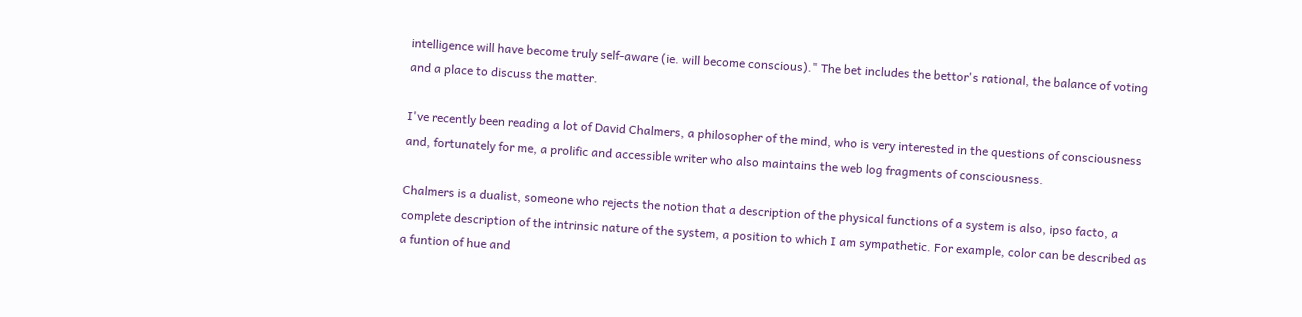intelligence will have become truly self-aware (ie. will become conscious)." The bet includes the bettor's rational, the balance of voting and a place to discuss the matter.

I've recently been reading a lot of David Chalmers, a philosopher of the mind, who is very interested in the questions of consciousness and, fortunately for me, a prolific and accessible writer who also maintains the web log fragments of consciousness.

Chalmers is a dualist, someone who rejects the notion that a description of the physical functions of a system is also, ipso facto, a complete description of the intrinsic nature of the system, a position to which I am sympathetic. For example, color can be described as a funtion of hue and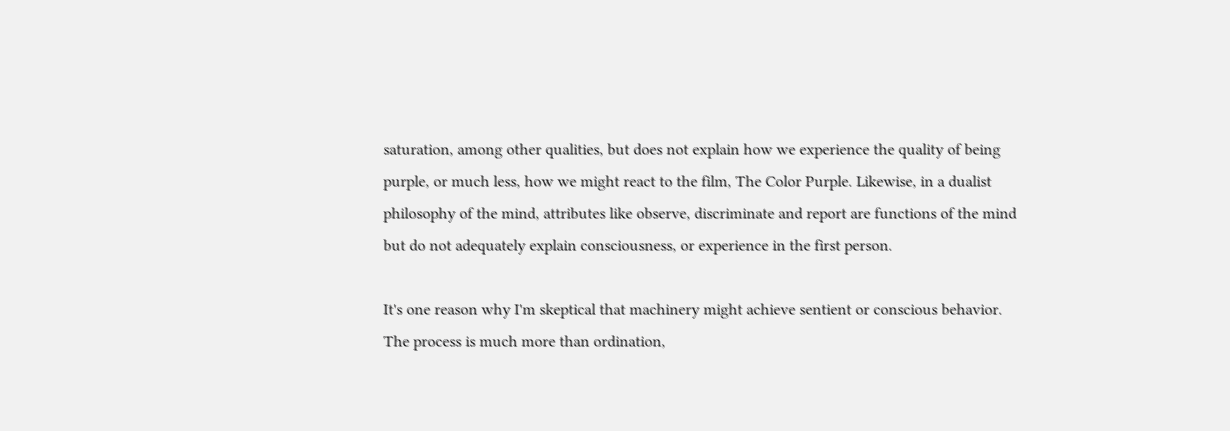saturation, among other qualities, but does not explain how we experience the quality of being purple, or much less, how we might react to the film, The Color Purple. Likewise, in a dualist philosophy of the mind, attributes like observe, discriminate and report are functions of the mind but do not adequately explain consciousness, or experience in the first person.

It's one reason why I'm skeptical that machinery might achieve sentient or conscious behavior. The process is much more than ordination,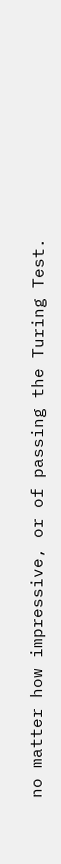no matter how impressive, or of passing the Turing Test.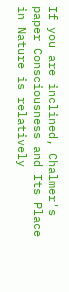If you are inclined, Chalmer's paper Consciousness and Its Place in Nature is relatively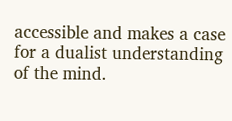accessible and makes a case for a dualist understanding of the mind.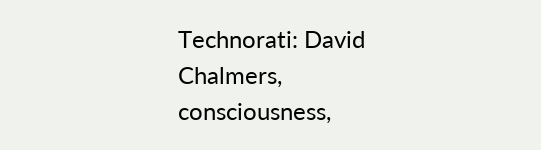Technorati: David Chalmers, consciousness,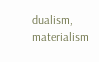dualism, materialism